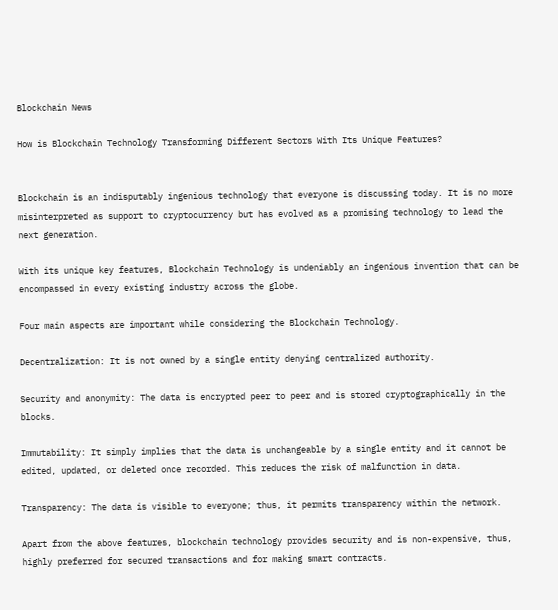Blockchain News

How is Blockchain Technology Transforming Different Sectors With Its Unique Features?


Blockchain is an indisputably ingenious technology that everyone is discussing today. It is no more misinterpreted as support to cryptocurrency but has evolved as a promising technology to lead the next generation.

With its unique key features, Blockchain Technology is undeniably an ingenious invention that can be encompassed in every existing industry across the globe.

Four main aspects are important while considering the Blockchain Technology.

Decentralization: It is not owned by a single entity denying centralized authority.

Security and anonymity: The data is encrypted peer to peer and is stored cryptographically in the blocks.

Immutability: It simply implies that the data is unchangeable by a single entity and it cannot be edited, updated, or deleted once recorded. This reduces the risk of malfunction in data.

Transparency: The data is visible to everyone; thus, it permits transparency within the network.

Apart from the above features, blockchain technology provides security and is non-expensive, thus, highly preferred for secured transactions and for making smart contracts.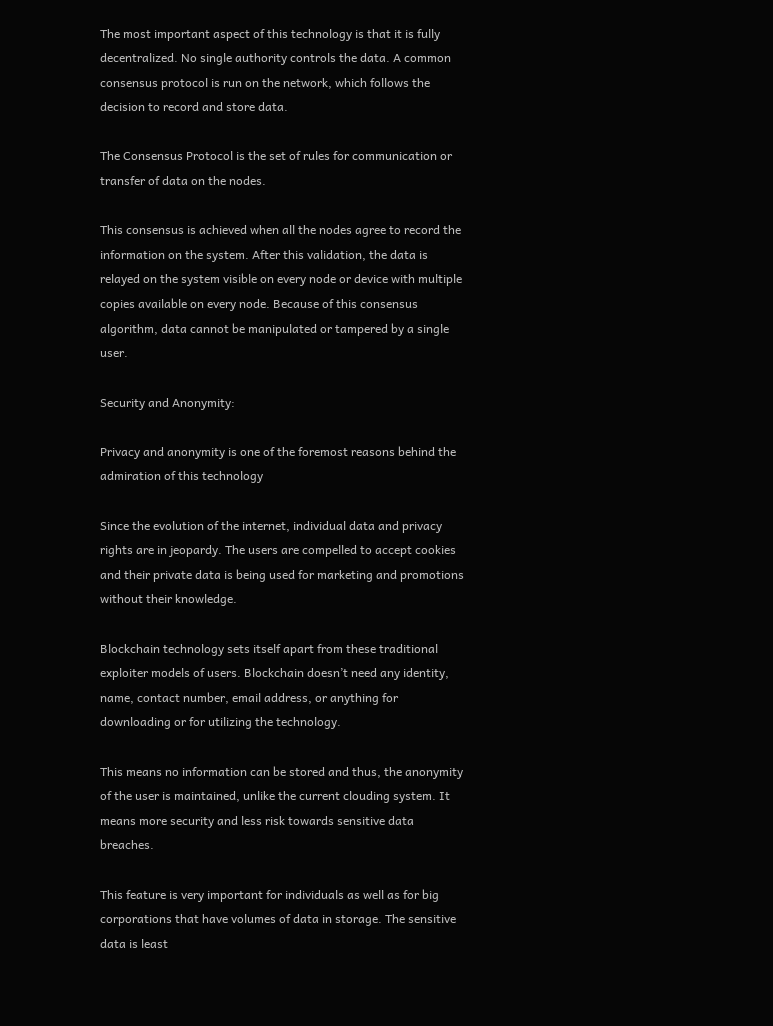The most important aspect of this technology is that it is fully decentralized. No single authority controls the data. A common consensus protocol is run on the network, which follows the decision to record and store data.

The Consensus Protocol is the set of rules for communication or transfer of data on the nodes.

This consensus is achieved when all the nodes agree to record the information on the system. After this validation, the data is relayed on the system visible on every node or device with multiple copies available on every node. Because of this consensus algorithm, data cannot be manipulated or tampered by a single user.

Security and Anonymity:

Privacy and anonymity is one of the foremost reasons behind the admiration of this technology

Since the evolution of the internet, individual data and privacy rights are in jeopardy. The users are compelled to accept cookies and their private data is being used for marketing and promotions without their knowledge.

Blockchain technology sets itself apart from these traditional exploiter models of users. Blockchain doesn’t need any identity, name, contact number, email address, or anything for downloading or for utilizing the technology.

This means no information can be stored and thus, the anonymity of the user is maintained, unlike the current clouding system. It means more security and less risk towards sensitive data breaches.

This feature is very important for individuals as well as for big corporations that have volumes of data in storage. The sensitive data is least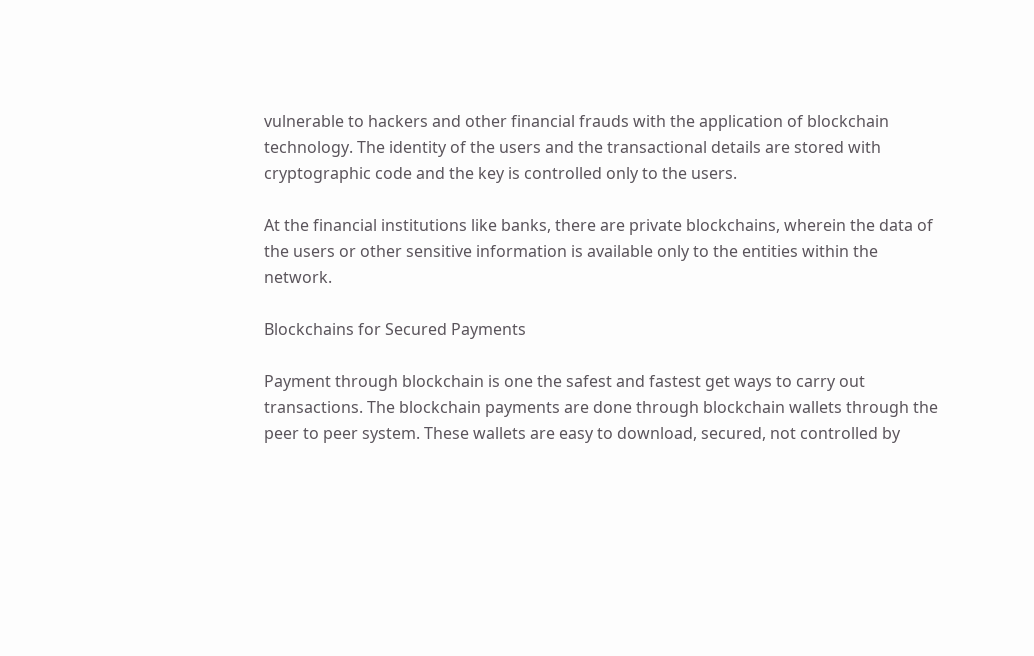vulnerable to hackers and other financial frauds with the application of blockchain technology. The identity of the users and the transactional details are stored with cryptographic code and the key is controlled only to the users.

At the financial institutions like banks, there are private blockchains, wherein the data of the users or other sensitive information is available only to the entities within the network.

Blockchains for Secured Payments

Payment through blockchain is one the safest and fastest get ways to carry out transactions. The blockchain payments are done through blockchain wallets through the peer to peer system. These wallets are easy to download, secured, not controlled by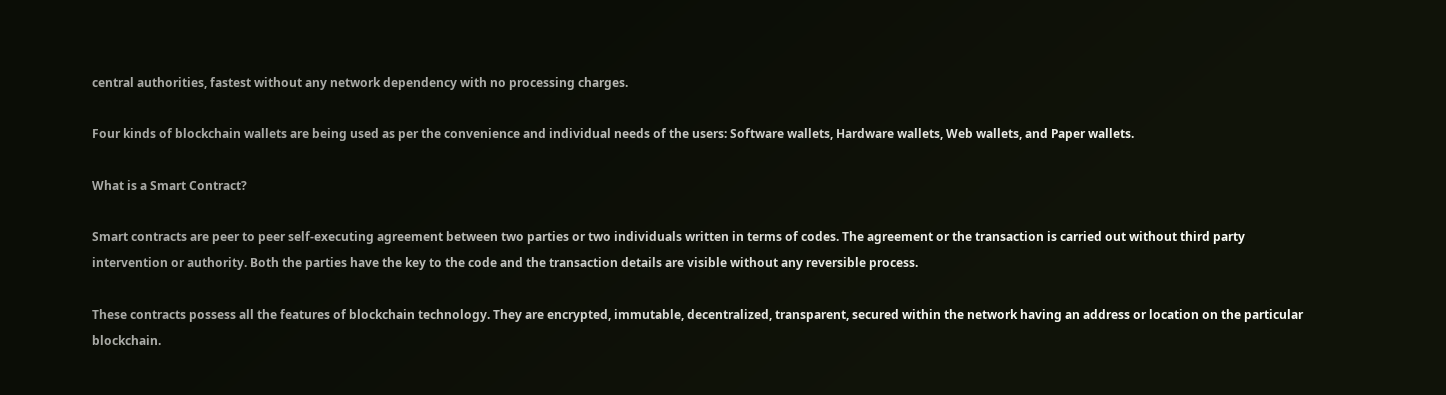central authorities, fastest without any network dependency with no processing charges.

Four kinds of blockchain wallets are being used as per the convenience and individual needs of the users: Software wallets, Hardware wallets, Web wallets, and Paper wallets.

What is a Smart Contract?

Smart contracts are peer to peer self-executing agreement between two parties or two individuals written in terms of codes. The agreement or the transaction is carried out without third party intervention or authority. Both the parties have the key to the code and the transaction details are visible without any reversible process.

These contracts possess all the features of blockchain technology. They are encrypted, immutable, decentralized, transparent, secured within the network having an address or location on the particular blockchain.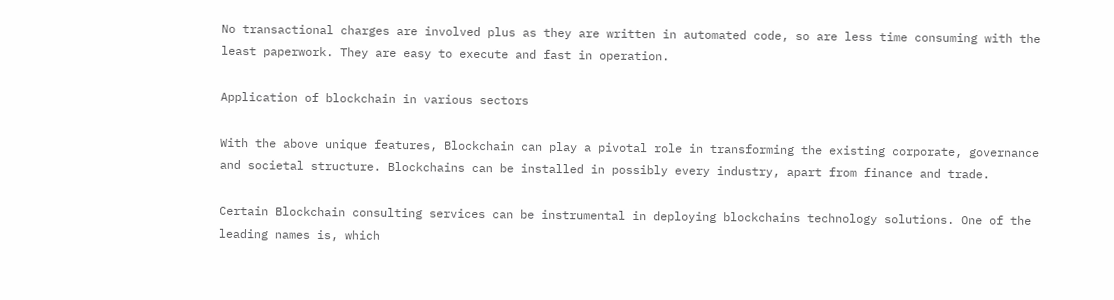No transactional charges are involved plus as they are written in automated code, so are less time consuming with the least paperwork. They are easy to execute and fast in operation.

Application of blockchain in various sectors

With the above unique features, Blockchain can play a pivotal role in transforming the existing corporate, governance and societal structure. Blockchains can be installed in possibly every industry, apart from finance and trade.

Certain Blockchain consulting services can be instrumental in deploying blockchains technology solutions. One of the leading names is, which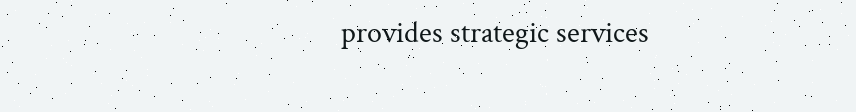provides strategic services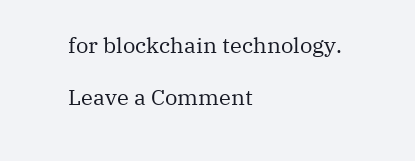for blockchain technology.

Leave a Comment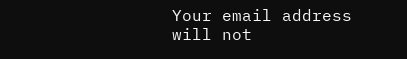Your email address will not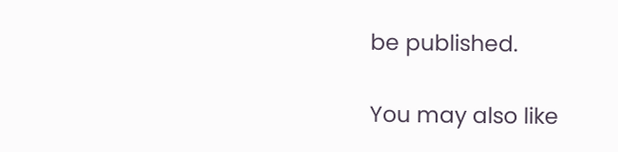be published.

You may also like